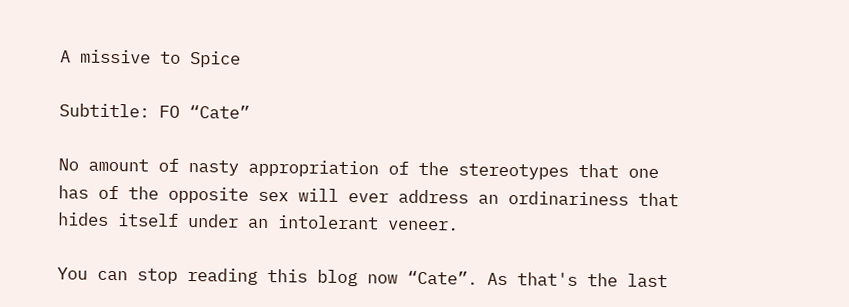A missive to Spice

Subtitle: FO “Cate”

No amount of nasty appropriation of the stereotypes that one has of the opposite sex will ever address an ordinariness that hides itself under an intolerant veneer.

You can stop reading this blog now “Cate”. As that's the last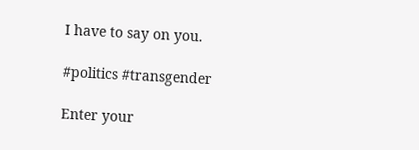I have to say on you.

#politics #transgender

Enter your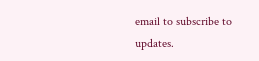email to subscribe to updates.